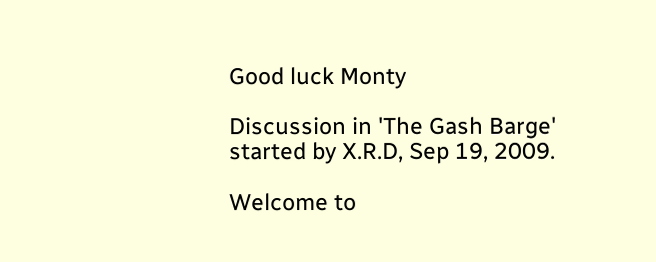Good luck Monty

Discussion in 'The Gash Barge' started by X.R.D, Sep 19, 2009.

Welcome to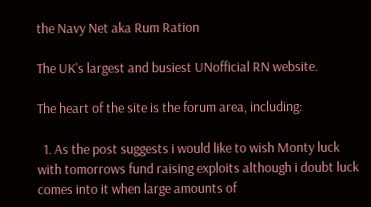the Navy Net aka Rum Ration

The UK's largest and busiest UNofficial RN website.

The heart of the site is the forum area, including:

  1. As the post suggests i would like to wish Monty luck with tomorrows fund raising exploits although i doubt luck comes into it when large amounts of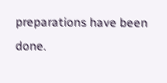preparations have been done.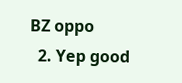BZ oppo
  2. Yep good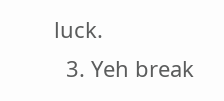luck.
  3. Yeh break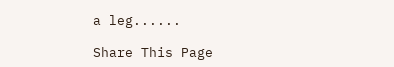a leg......

Share This Page